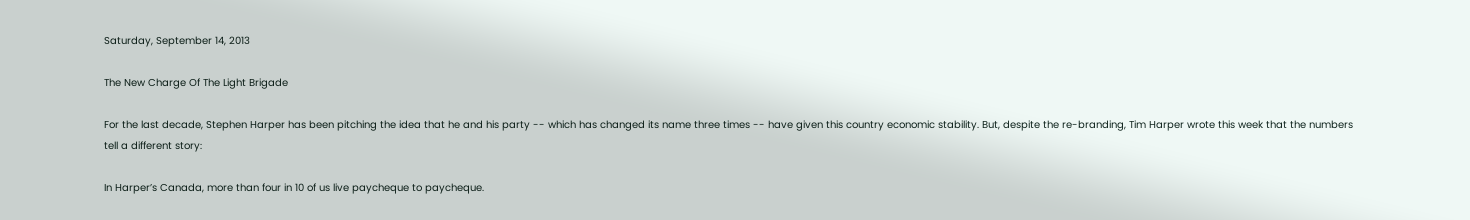Saturday, September 14, 2013

The New Charge Of The Light Brigade

For the last decade, Stephen Harper has been pitching the idea that he and his party -- which has changed its name three times -- have given this country economic stability. But, despite the re-branding, Tim Harper wrote this week that the numbers tell a different story:

In Harper’s Canada, more than four in 10 of us live paycheque to paycheque.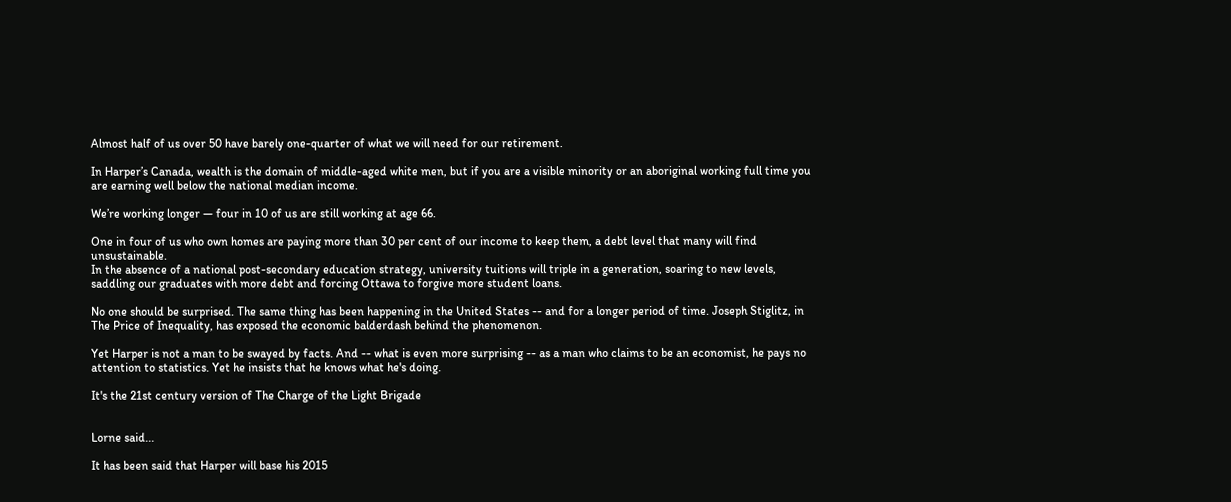Almost half of us over 50 have barely one-quarter of what we will need for our retirement.

In Harper’s Canada, wealth is the domain of middle-aged white men, but if you are a visible minority or an aboriginal working full time you are earning well below the national median income.

We’re working longer — four in 10 of us are still working at age 66.

One in four of us who own homes are paying more than 30 per cent of our income to keep them, a debt level that many will find unsustainable.
In the absence of a national post-secondary education strategy, university tuitions will triple in a generation, soaring to new levels, saddling our graduates with more debt and forcing Ottawa to forgive more student loans.

No one should be surprised. The same thing has been happening in the United States -- and for a longer period of time. Joseph Stiglitz, in The Price of Inequality, has exposed the economic balderdash behind the phenomenon.

Yet Harper is not a man to be swayed by facts. And -- what is even more surprising -- as a man who claims to be an economist, he pays no attention to statistics. Yet he insists that he knows what he's doing.

It's the 21st century version of The Charge of the Light Brigade


Lorne said...

It has been said that Harper will base his 2015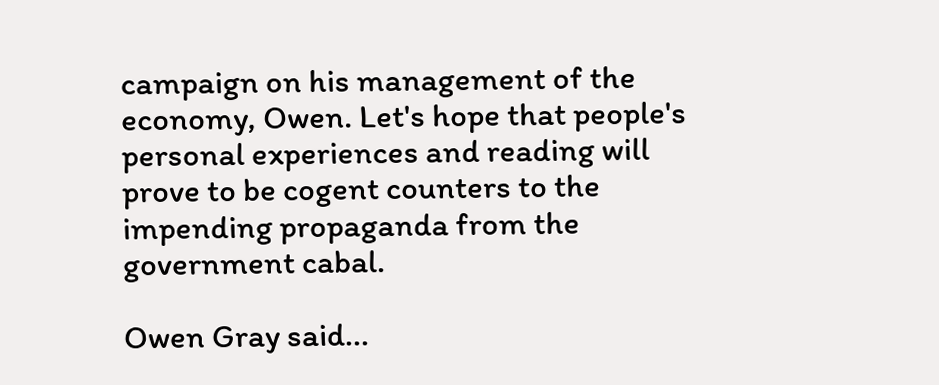campaign on his management of the economy, Owen. Let's hope that people's personal experiences and reading will prove to be cogent counters to the impending propaganda from the government cabal.

Owen Gray said...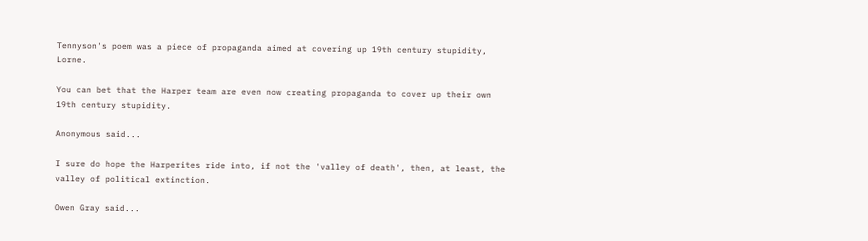Tennyson's poem was a piece of propaganda aimed at covering up 19th century stupidity, Lorne.

You can bet that the Harper team are even now creating propaganda to cover up their own 19th century stupidity.

Anonymous said...

I sure do hope the Harperites ride into, if not the 'valley of death', then, at least, the valley of political extinction.

Owen Gray said...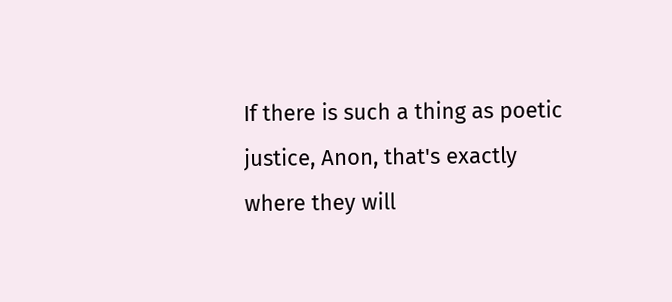If there is such a thing as poetic justice, Anon, that's exactly where they will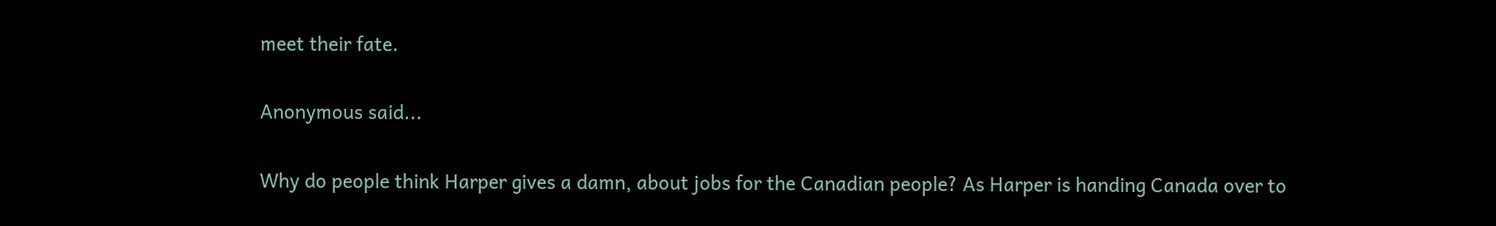meet their fate.

Anonymous said...

Why do people think Harper gives a damn, about jobs for the Canadian people? As Harper is handing Canada over to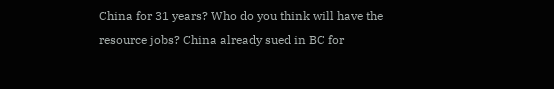China for 31 years? Who do you think will have the resource jobs? China already sued in BC for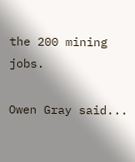the 200 mining jobs.

Owen Gray said...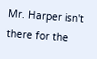Mr. Harper isn't there for the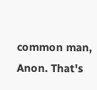common man, Anon. That's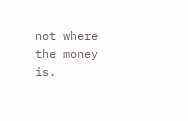not where the money is.